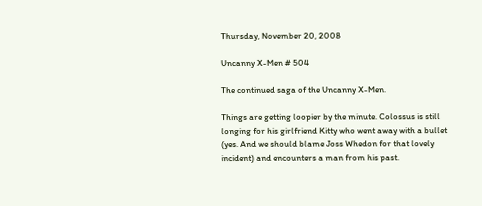Thursday, November 20, 2008

Uncanny X-Men # 504

The continued saga of the Uncanny X-Men.

Things are getting loopier by the minute. Colossus is still longing for his girlfriend Kitty who went away with a bullet (yes. And we should blame Joss Whedon for that lovely incident) and encounters a man from his past.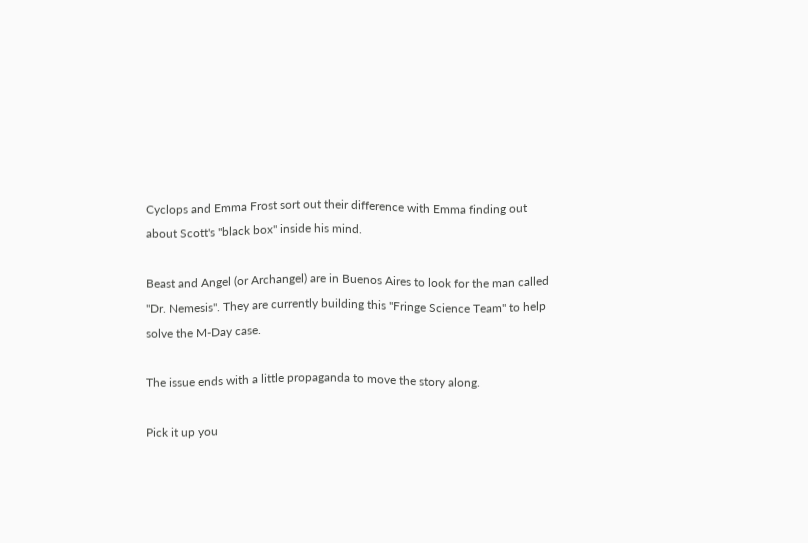Cyclops and Emma Frost sort out their difference with Emma finding out about Scott's "black box" inside his mind.

Beast and Angel (or Archangel) are in Buenos Aires to look for the man called "Dr. Nemesis". They are currently building this "Fringe Science Team" to help solve the M-Day case.

The issue ends with a little propaganda to move the story along.

Pick it up you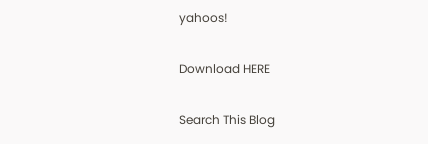yahoos!

Download HERE

Search This Blog